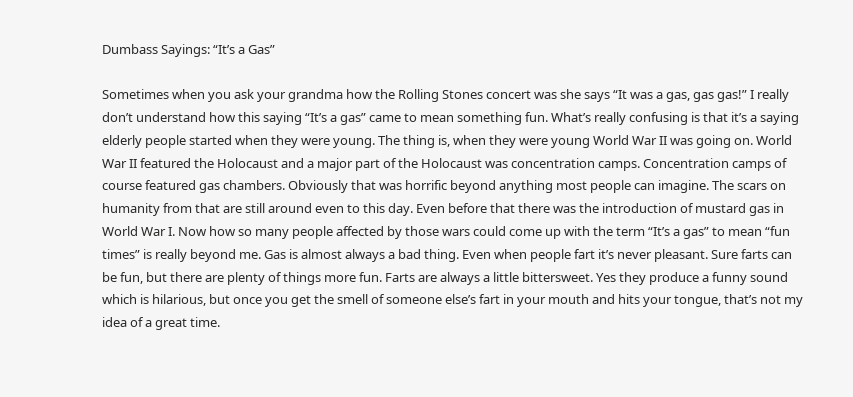Dumbass Sayings: “It’s a Gas”

Sometimes when you ask your grandma how the Rolling Stones concert was she says “It was a gas, gas gas!” I really don’t understand how this saying “It’s a gas” came to mean something fun. What’s really confusing is that it’s a saying elderly people started when they were young. The thing is, when they were young World War II was going on. World War II featured the Holocaust and a major part of the Holocaust was concentration camps. Concentration camps of course featured gas chambers. Obviously that was horrific beyond anything most people can imagine. The scars on humanity from that are still around even to this day. Even before that there was the introduction of mustard gas in World War I. Now how so many people affected by those wars could come up with the term “It’s a gas” to mean “fun times” is really beyond me. Gas is almost always a bad thing. Even when people fart it’s never pleasant. Sure farts can be fun, but there are plenty of things more fun. Farts are always a little bittersweet. Yes they produce a funny sound which is hilarious, but once you get the smell of someone else’s fart in your mouth and hits your tongue, that’s not my idea of a great time.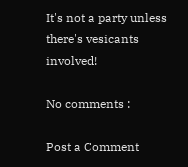It's not a party unless there's vesicants involved!

No comments :

Post a Comment